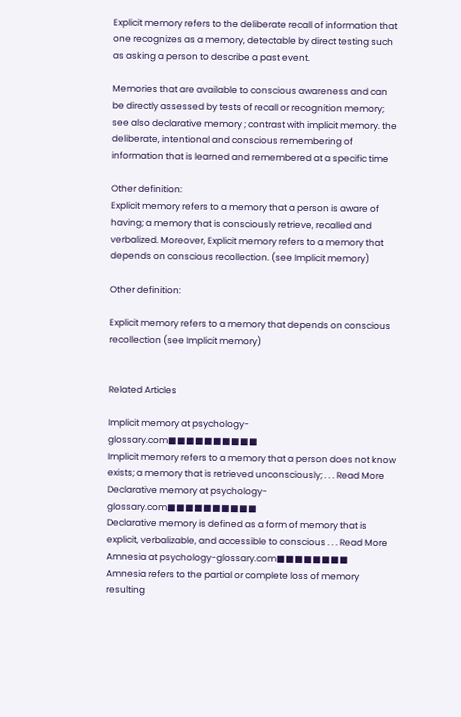Explicit memory refers to the deliberate recall of information that one recognizes as a memory, detectable by direct testing such as asking a person to describe a past event.

Memories that are available to conscious awareness and can be directly assessed by tests of recall or recognition memory; see also declarative memory ; contrast with implicit memory. the deliberate, intentional and conscious remembering of information that is learned and remembered at a specific time

Other definition:
Explicit memory refers to a memory that a person is aware of having; a memory that is consciously retrieve, recalled and verbalized. Moreover, Explicit memory refers to a memory that depends on conscious recollection. (see Implicit memory)

Other definition:

Explicit memory refers to a memory that depends on conscious recollection (see Implicit memory)


Related Articles

Implicit memory at psychology-glossary.com■■■■■■■■■■
Implicit memory refers to a memory that a person does not know exists; a memory that is retrieved unconsciously; . . . Read More
Declarative memory at psychology-glossary.com■■■■■■■■■■
Declarative memory is defined as a form of memory that is explicit, verbalizable, and accessible to conscious . . . Read More
Amnesia at psychology-glossary.com■■■■■■■■
Amnesia refers to the partial or complete loss of memory resulting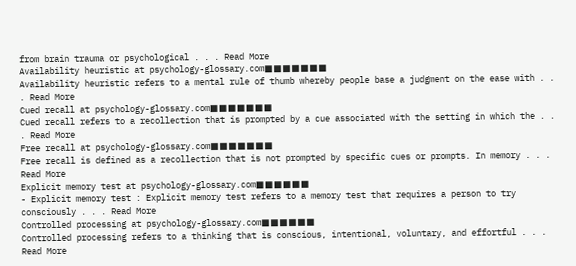from brain trauma or psychological . . . Read More
Availability heuristic at psychology-glossary.com■■■■■■■
Availability heuristic refers to a mental rule of thumb whereby people base a judgment on the ease with . . . Read More
Cued recall at psychology-glossary.com■■■■■■■
Cued recall refers to a recollection that is prompted by a cue associated with the setting in which the . . . Read More
Free recall at psychology-glossary.com■■■■■■■
Free recall is defined as a recollection that is not prompted by specific cues or prompts. In memory . . . Read More
Explicit memory test at psychology-glossary.com■■■■■■
- Explicit memory test : Explicit memory test refers to a memory test that requires a person to try consciously . . . Read More
Controlled processing at psychology-glossary.com■■■■■■
Controlled processing refers to a thinking that is conscious, intentional, voluntary, and effortful . . . Read More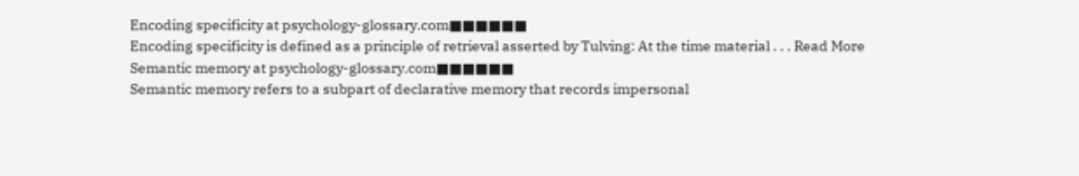Encoding specificity at psychology-glossary.com■■■■■■
Encoding specificity is defined as a principle of retrieval asserted by Tulving: At the time material . . . Read More
Semantic memory at psychology-glossary.com■■■■■■
Semantic memory refers to a subpart of declarative memory that records impersonal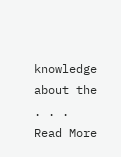knowledge about the . . . Read More